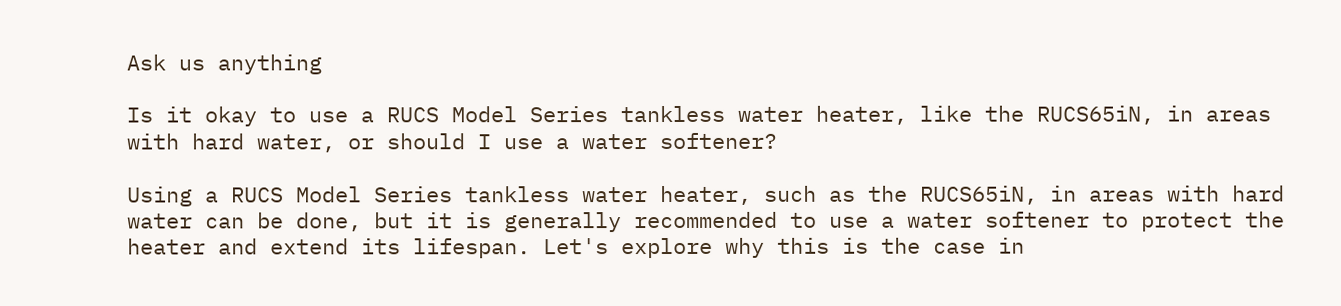Ask us anything

Is it okay to use a RUCS Model Series tankless water heater, like the RUCS65iN, in areas with hard water, or should I use a water softener?

Using a RUCS Model Series tankless water heater, such as the RUCS65iN, in areas with hard water can be done, but it is generally recommended to use a water softener to protect the heater and extend its lifespan. Let's explore why this is the case in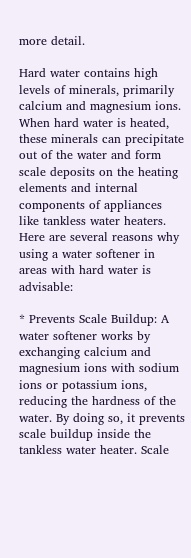more detail.

Hard water contains high levels of minerals, primarily calcium and magnesium ions. When hard water is heated, these minerals can precipitate out of the water and form scale deposits on the heating elements and internal components of appliances like tankless water heaters. Here are several reasons why using a water softener in areas with hard water is advisable:

* Prevents Scale Buildup: A water softener works by exchanging calcium and magnesium ions with sodium ions or potassium ions, reducing the hardness of the water. By doing so, it prevents scale buildup inside the tankless water heater. Scale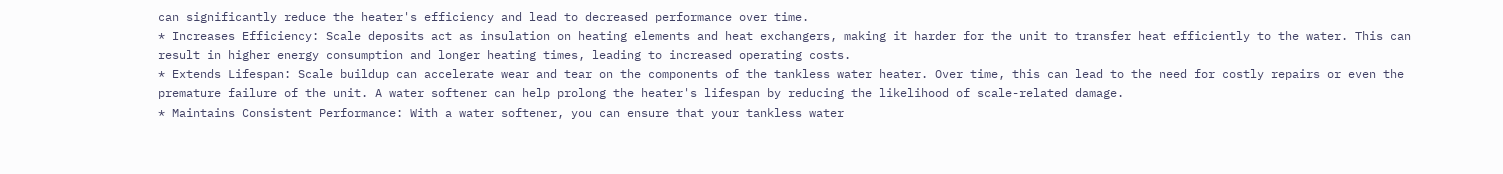can significantly reduce the heater's efficiency and lead to decreased performance over time.
* Increases Efficiency: Scale deposits act as insulation on heating elements and heat exchangers, making it harder for the unit to transfer heat efficiently to the water. This can result in higher energy consumption and longer heating times, leading to increased operating costs.
* Extends Lifespan: Scale buildup can accelerate wear and tear on the components of the tankless water heater. Over time, this can lead to the need for costly repairs or even the premature failure of the unit. A water softener can help prolong the heater's lifespan by reducing the likelihood of scale-related damage.
* Maintains Consistent Performance: With a water softener, you can ensure that your tankless water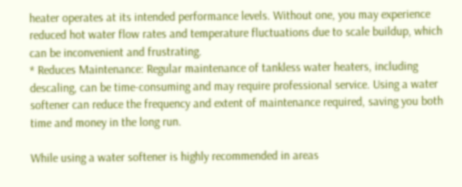heater operates at its intended performance levels. Without one, you may experience reduced hot water flow rates and temperature fluctuations due to scale buildup, which can be inconvenient and frustrating.
* Reduces Maintenance: Regular maintenance of tankless water heaters, including descaling, can be time-consuming and may require professional service. Using a water softener can reduce the frequency and extent of maintenance required, saving you both time and money in the long run.

While using a water softener is highly recommended in areas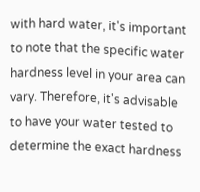with hard water, it's important to note that the specific water hardness level in your area can vary. Therefore, it's advisable to have your water tested to determine the exact hardness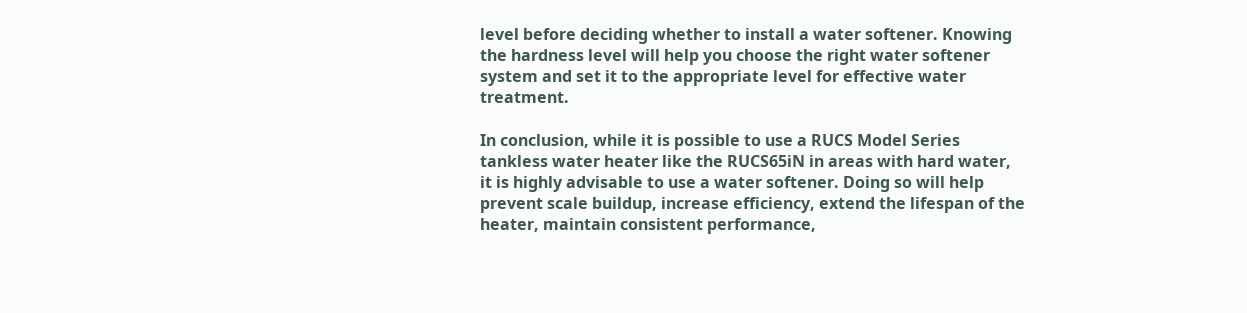level before deciding whether to install a water softener. Knowing the hardness level will help you choose the right water softener system and set it to the appropriate level for effective water treatment.

In conclusion, while it is possible to use a RUCS Model Series tankless water heater like the RUCS65iN in areas with hard water, it is highly advisable to use a water softener. Doing so will help prevent scale buildup, increase efficiency, extend the lifespan of the heater, maintain consistent performance,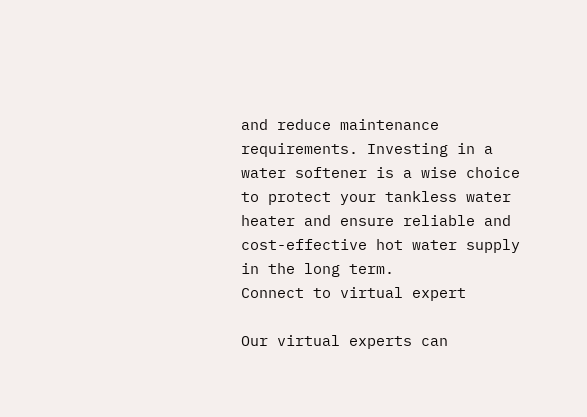and reduce maintenance requirements. Investing in a water softener is a wise choice to protect your tankless water heater and ensure reliable and cost-effective hot water supply in the long term.
Connect to virtual expert

Our virtual experts can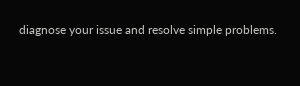diagnose your issue and resolve simple problems.